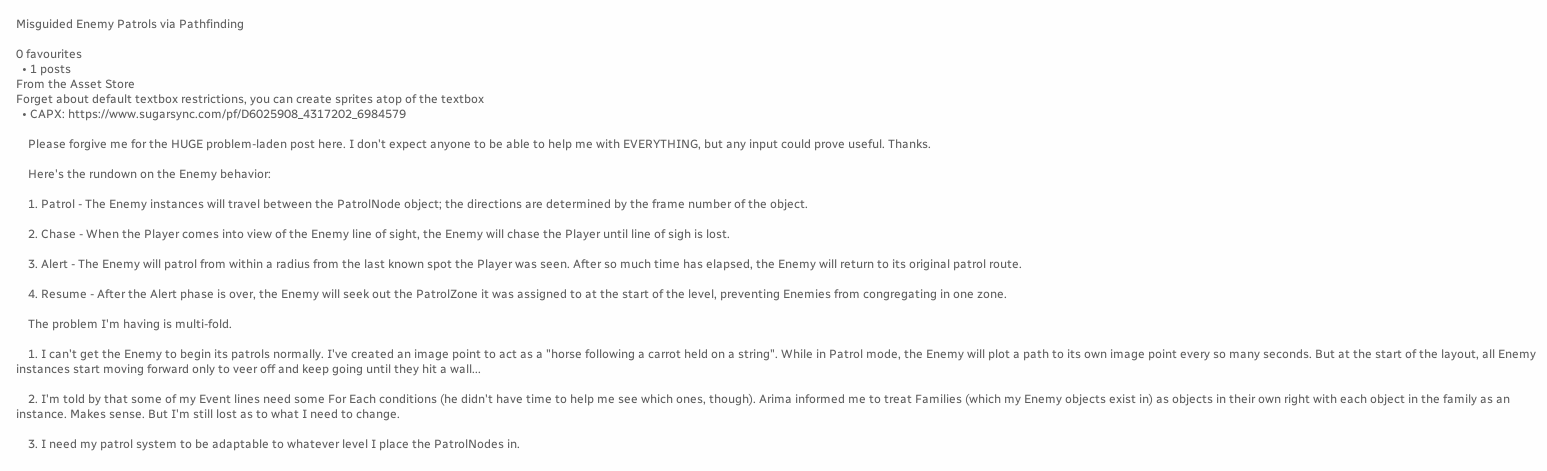Misguided Enemy Patrols via Pathfinding

0 favourites
  • 1 posts
From the Asset Store
Forget about default textbox restrictions, you can create sprites atop of the textbox
  • CAPX: https://www.sugarsync.com/pf/D6025908_4317202_6984579

    Please forgive me for the HUGE problem-laden post here. I don't expect anyone to be able to help me with EVERYTHING, but any input could prove useful. Thanks.

    Here's the rundown on the Enemy behavior:

    1. Patrol - The Enemy instances will travel between the PatrolNode object; the directions are determined by the frame number of the object.

    2. Chase - When the Player comes into view of the Enemy line of sight, the Enemy will chase the Player until line of sigh is lost.

    3. Alert - The Enemy will patrol from within a radius from the last known spot the Player was seen. After so much time has elapsed, the Enemy will return to its original patrol route.

    4. Resume - After the Alert phase is over, the Enemy will seek out the PatrolZone it was assigned to at the start of the level, preventing Enemies from congregating in one zone.

    The problem I'm having is multi-fold.

    1. I can't get the Enemy to begin its patrols normally. I've created an image point to act as a "horse following a carrot held on a string". While in Patrol mode, the Enemy will plot a path to its own image point every so many seconds. But at the start of the layout, all Enemy instances start moving forward only to veer off and keep going until they hit a wall...

    2. I'm told by that some of my Event lines need some For Each conditions (he didn't have time to help me see which ones, though). Arima informed me to treat Families (which my Enemy objects exist in) as objects in their own right with each object in the family as an instance. Makes sense. But I'm still lost as to what I need to change.

    3. I need my patrol system to be adaptable to whatever level I place the PatrolNodes in.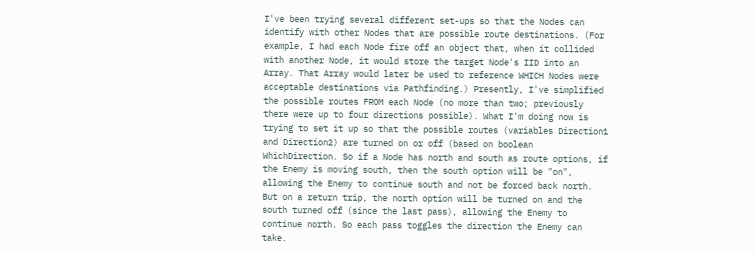I've been trying several different set-ups so that the Nodes can identify with other Nodes that are possible route destinations. (For example, I had each Node fire off an object that, when it collided with another Node, it would store the target Node's IID into an Array. That Array would later be used to reference WHICH Nodes were acceptable destinations via Pathfinding.) Presently, I've simplified the possible routes FROM each Node (no more than two; previously there were up to four directions possible). What I'm doing now is trying to set it up so that the possible routes (variables Direction1 and Direction2) are turned on or off (based on boolean WhichDirection. So if a Node has north and south as route options, if the Enemy is moving south, then the south option will be "on", allowing the Enemy to continue south and not be forced back north. But on a return trip, the north option will be turned on and the south turned off (since the last pass), allowing the Enemy to continue north. So each pass toggles the direction the Enemy can take.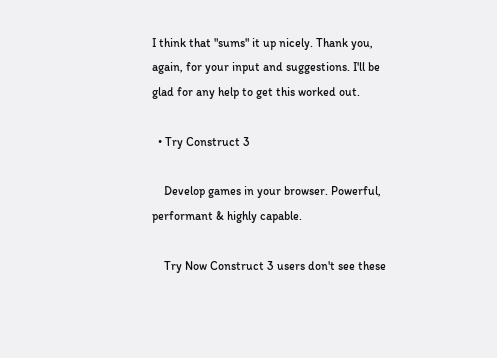I think that "sums" it up nicely. Thank you, again, for your input and suggestions. I'll be glad for any help to get this worked out.

  • Try Construct 3

    Develop games in your browser. Powerful, performant & highly capable.

    Try Now Construct 3 users don't see these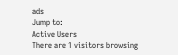ads
Jump to:
Active Users
There are 1 visitors browsing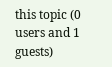this topic (0 users and 1 guests)